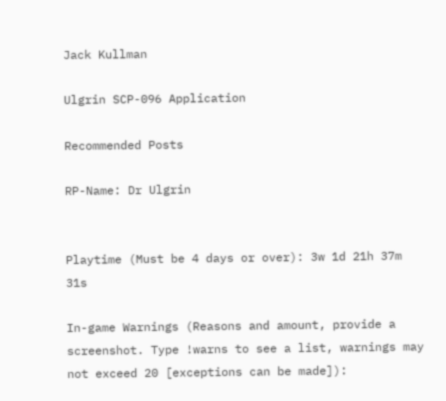Jack Kullman

Ulgrin SCP-096 Application

Recommended Posts

RP-Name: Dr Ulgrin


Playtime (Must be 4 days or over): 3w 1d 21h 37m 31s

In-game Warnings (Reasons and amount, provide a screenshot. Type !warns to see a list, warnings may not exceed 20 [exceptions can be made]):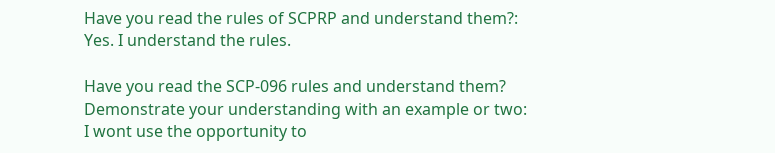Have you read the rules of SCPRP and understand them?:  Yes. I understand the rules.

Have you read the SCP-096 rules and understand them? Demonstrate your understanding with an example or two: I wont use the opportunity to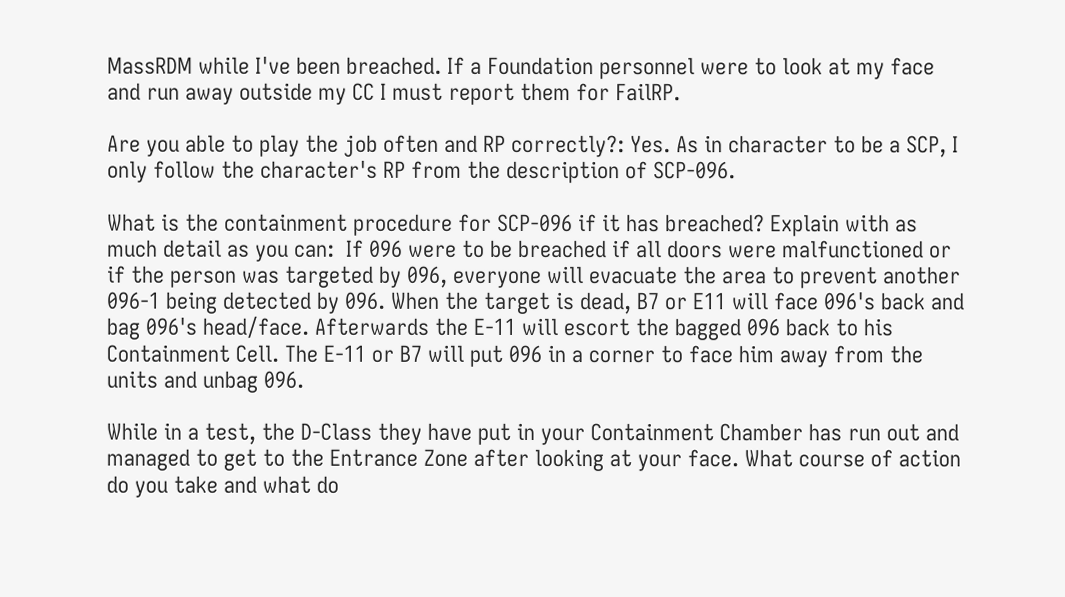MassRDM while I've been breached. If a Foundation personnel were to look at my face and run away outside my CC I must report them for FailRP.

Are you able to play the job often and RP correctly?: Yes. As in character to be a SCP, I only follow the character's RP from the description of SCP-096.

What is the containment procedure for SCP-096 if it has breached? Explain with as much detail as you can:  If 096 were to be breached if all doors were malfunctioned or if the person was targeted by 096, everyone will evacuate the area to prevent another 096-1 being detected by 096. When the target is dead, B7 or E11 will face 096's back and bag 096's head/face. Afterwards the E-11 will escort the bagged 096 back to his Containment Cell. The E-11 or B7 will put 096 in a corner to face him away from the units and unbag 096.

While in a test, the D-Class they have put in your Containment Chamber has run out and managed to get to the Entrance Zone after looking at your face. What course of action do you take and what do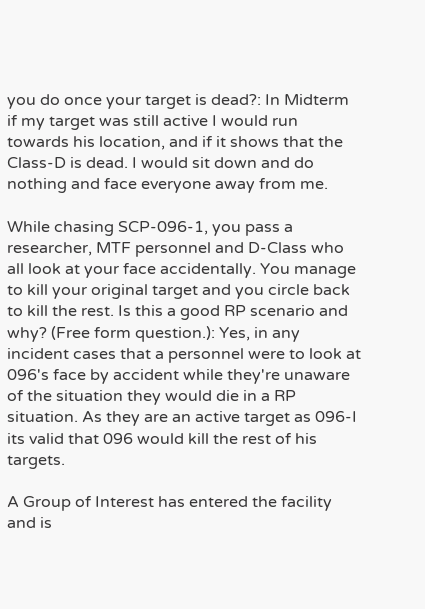you do once your target is dead?: In Midterm if my target was still active I would run towards his location, and if it shows that the Class-D is dead. I would sit down and do nothing and face everyone away from me.

While chasing SCP-096-1, you pass a researcher, MTF personnel and D-Class who all look at your face accidentally. You manage to kill your original target and you circle back to kill the rest. Is this a good RP scenario and why? (Free form question.): Yes, in any incident cases that a personnel were to look at 096's face by accident while they're unaware of the situation they would die in a RP situation. As they are an active target as 096-I its valid that 096 would kill the rest of his targets.

A Group of Interest has entered the facility and is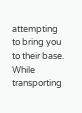attempting to bring you to their base. While transporting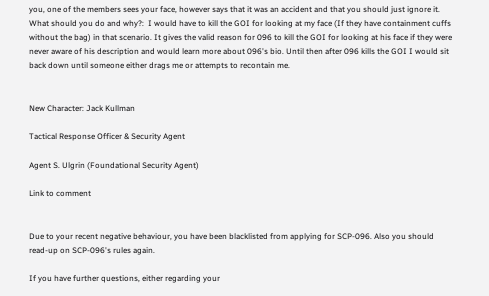you, one of the members sees your face, however says that it was an accident and that you should just ignore it. What should you do and why?:  I would have to kill the GOI for looking at my face (If they have containment cuffs without the bag) in that scenario. It gives the valid reason for 096 to kill the GOI for looking at his face if they were never aware of his description and would learn more about 096's bio. Until then after 096 kills the GOI I would sit back down until someone either drags me or attempts to recontain me.


New Character: Jack Kullman

Tactical Response Officer & Security Agent

Agent S. Ulgrin (Foundational Security Agent)

Link to comment


Due to your recent negative behaviour, you have been blacklisted from applying for SCP-096. Also you should read-up on SCP-096's rules again.

If you have further questions, either regarding your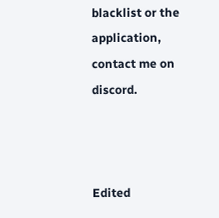blacklist or the application, contact me on discord.



Edited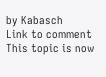by Kabasch
Link to comment
This topic is now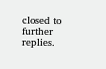closed to further replies.